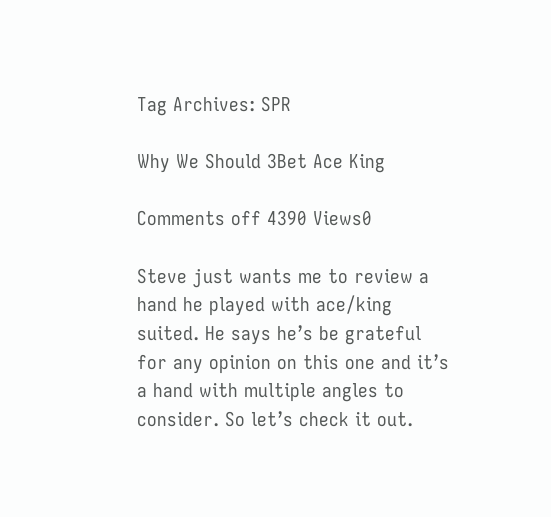Tag Archives: SPR

Why We Should 3Bet Ace King

Comments off 4390 Views0

Steve just wants me to review a hand he played with ace/king suited. He says he’s be grateful for any opinion on this one and it’s a hand with multiple angles to consider. So let’s check it out.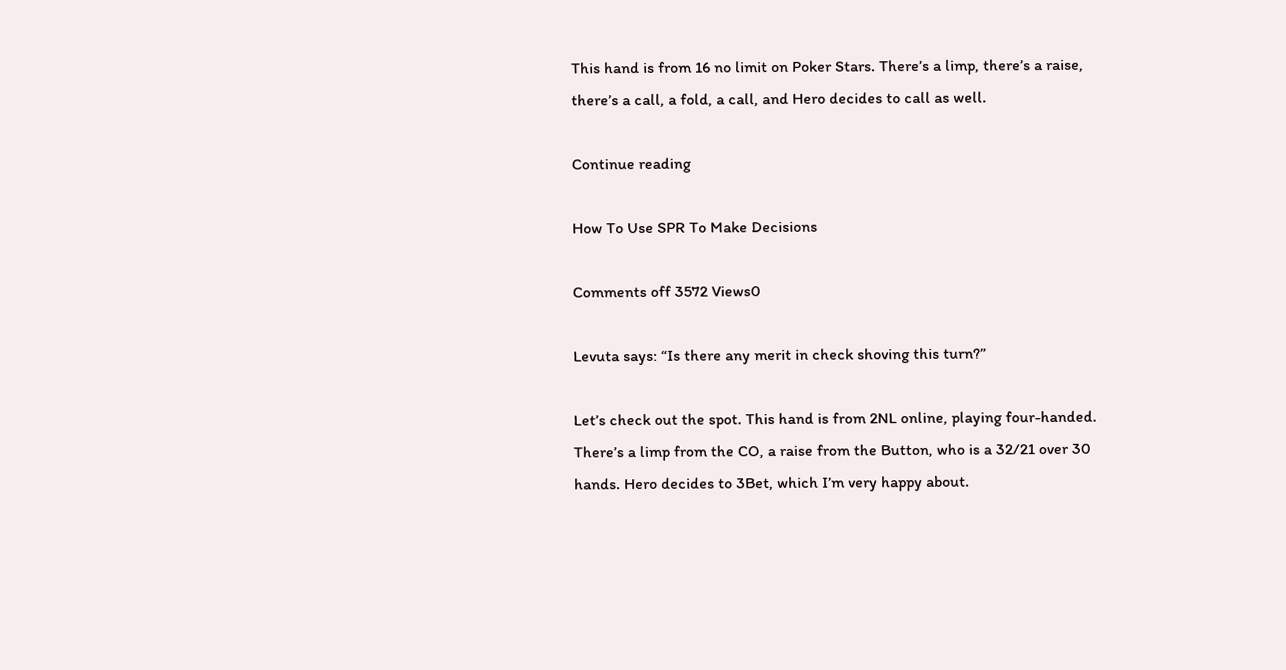This hand is from 16 no limit on Poker Stars. There’s a limp, there’s a raise, there’s a call, a fold, a call, and Hero decides to call as well.

Continue reading

How To Use SPR To Make Decisions

Comments off 3572 Views0

Levuta says: “Is there any merit in check shoving this turn?”

Let’s check out the spot. This hand is from 2NL online, playing four-handed. There’s a limp from the CO, a raise from the Button, who is a 32/21 over 30 hands. Hero decides to 3Bet, which I’m very happy about.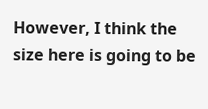However, I think the size here is going to be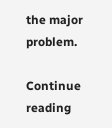the major problem.

Continue reading